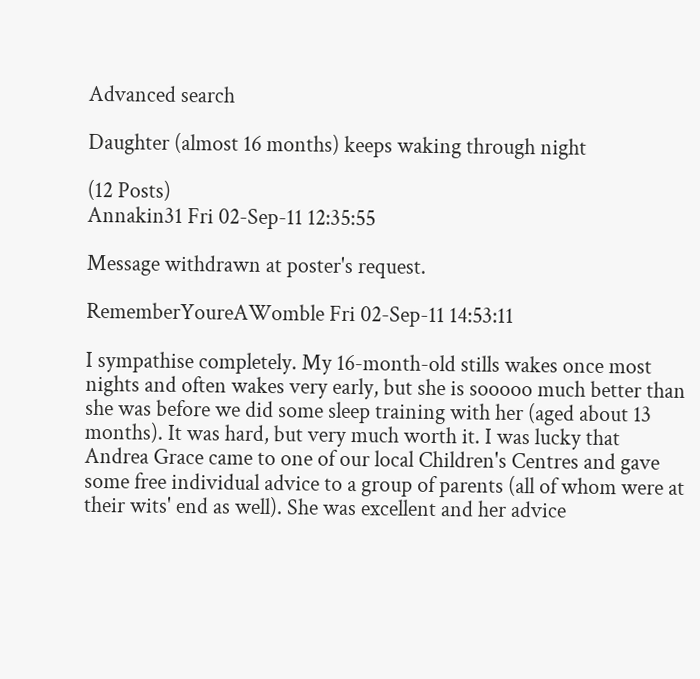Advanced search

Daughter (almost 16 months) keeps waking through night

(12 Posts)
Annakin31 Fri 02-Sep-11 12:35:55

Message withdrawn at poster's request.

RememberYoureAWomble Fri 02-Sep-11 14:53:11

I sympathise completely. My 16-month-old stills wakes once most nights and often wakes very early, but she is sooooo much better than she was before we did some sleep training with her (aged about 13 months). It was hard, but very much worth it. I was lucky that Andrea Grace came to one of our local Children's Centres and gave some free individual advice to a group of parents (all of whom were at their wits' end as well). She was excellent and her advice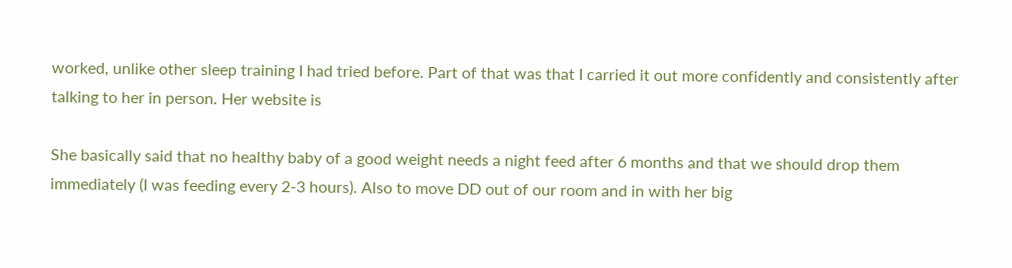worked, unlike other sleep training I had tried before. Part of that was that I carried it out more confidently and consistently after talking to her in person. Her website is

She basically said that no healthy baby of a good weight needs a night feed after 6 months and that we should drop them immediately (I was feeding every 2-3 hours). Also to move DD out of our room and in with her big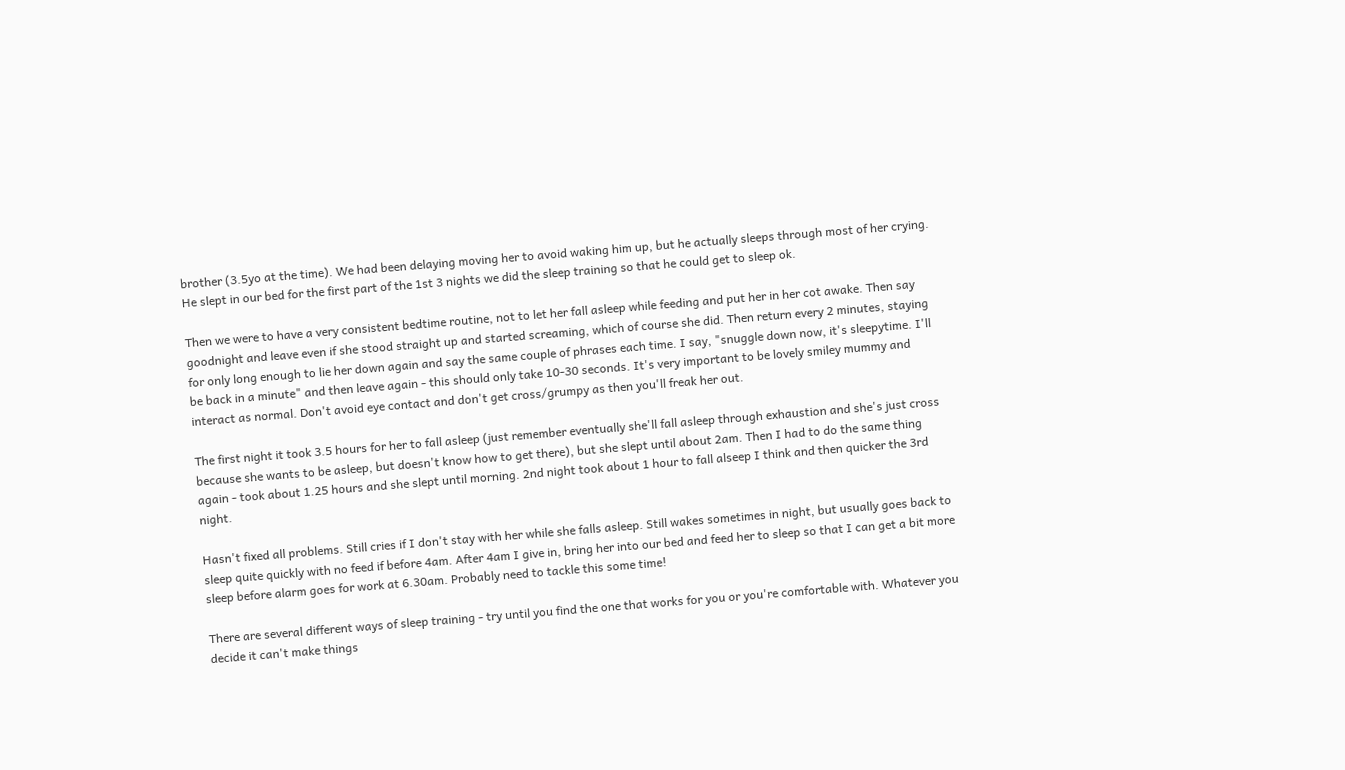brother (3.5yo at the time). We had been delaying moving her to avoid waking him up, but he actually sleeps through most of her crying. He slept in our bed for the first part of the 1st 3 nights we did the sleep training so that he could get to sleep ok.

Then we were to have a very consistent bedtime routine, not to let her fall asleep while feeding and put her in her cot awake. Then say goodnight and leave even if she stood straight up and started screaming, which of course she did. Then return every 2 minutes, staying for only long enough to lie her down again and say the same couple of phrases each time. I say, "snuggle down now, it's sleepytime. I'll be back in a minute" and then leave again - this should only take 10-30 seconds. It's very important to be lovely smiley mummy and interact as normal. Don't avoid eye contact and don't get cross/grumpy as then you'll freak her out.

The first night it took 3.5 hours for her to fall asleep (just remember eventually she'll fall asleep through exhaustion and she's just cross because she wants to be asleep, but doesn't know how to get there), but she slept until about 2am. Then I had to do the same thing again - took about 1.25 hours and she slept until morning. 2nd night took about 1 hour to fall alseep I think and then quicker the 3rd night.

Hasn't fixed all problems. Still cries if I don't stay with her while she falls asleep. Still wakes sometimes in night, but usually goes back to sleep quite quickly with no feed if before 4am. After 4am I give in, bring her into our bed and feed her to sleep so that I can get a bit more sleep before alarm goes for work at 6.30am. Probably need to tackle this some time!

There are several different ways of sleep training - try until you find the one that works for you or you're comfortable with. Whatever you decide it can't make things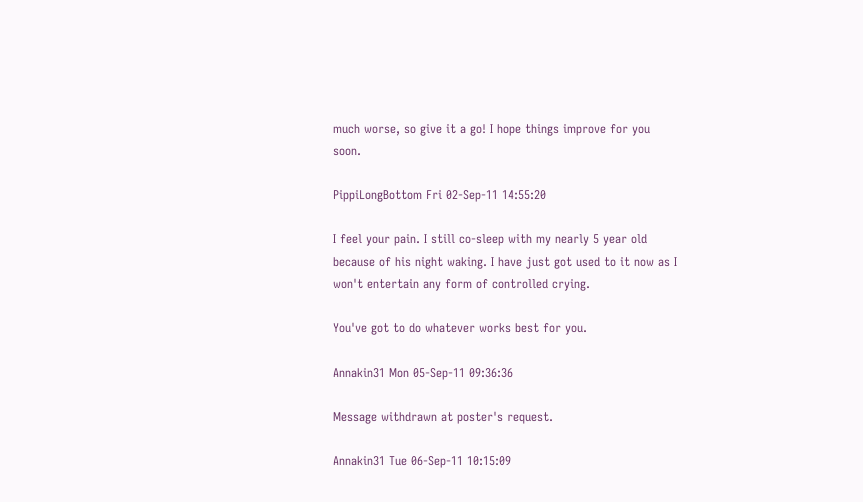much worse, so give it a go! I hope things improve for you soon.

PippiLongBottom Fri 02-Sep-11 14:55:20

I feel your pain. I still co-sleep with my nearly 5 year old because of his night waking. I have just got used to it now as I won't entertain any form of controlled crying.

You've got to do whatever works best for you.

Annakin31 Mon 05-Sep-11 09:36:36

Message withdrawn at poster's request.

Annakin31 Tue 06-Sep-11 10:15:09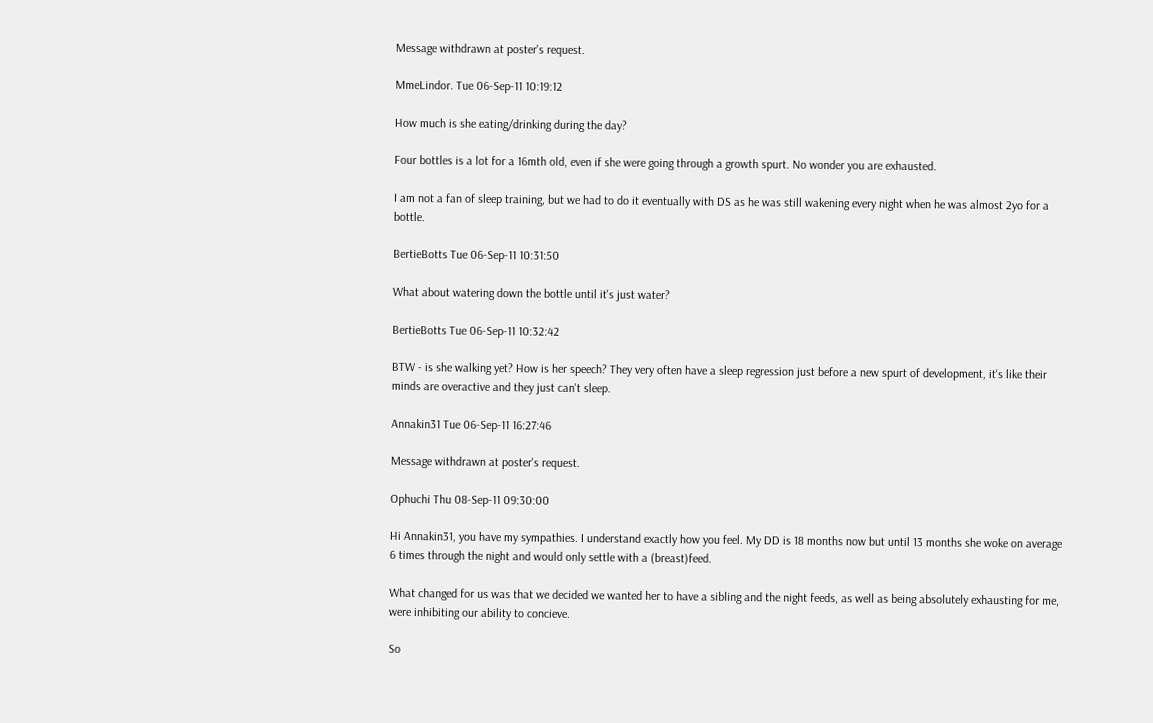Message withdrawn at poster's request.

MmeLindor. Tue 06-Sep-11 10:19:12

How much is she eating/drinking during the day?

Four bottles is a lot for a 16mth old, even if she were going through a growth spurt. No wonder you are exhausted.

I am not a fan of sleep training, but we had to do it eventually with DS as he was still wakening every night when he was almost 2yo for a bottle.

BertieBotts Tue 06-Sep-11 10:31:50

What about watering down the bottle until it's just water?

BertieBotts Tue 06-Sep-11 10:32:42

BTW - is she walking yet? How is her speech? They very often have a sleep regression just before a new spurt of development, it's like their minds are overactive and they just can't sleep.

Annakin31 Tue 06-Sep-11 16:27:46

Message withdrawn at poster's request.

Ophuchi Thu 08-Sep-11 09:30:00

Hi Annakin31, you have my sympathies. I understand exactly how you feel. My DD is 18 months now but until 13 months she woke on average 6 times through the night and would only settle with a (breast)feed.

What changed for us was that we decided we wanted her to have a sibling and the night feeds, as well as being absolutely exhausting for me, were inhibiting our ability to concieve.

So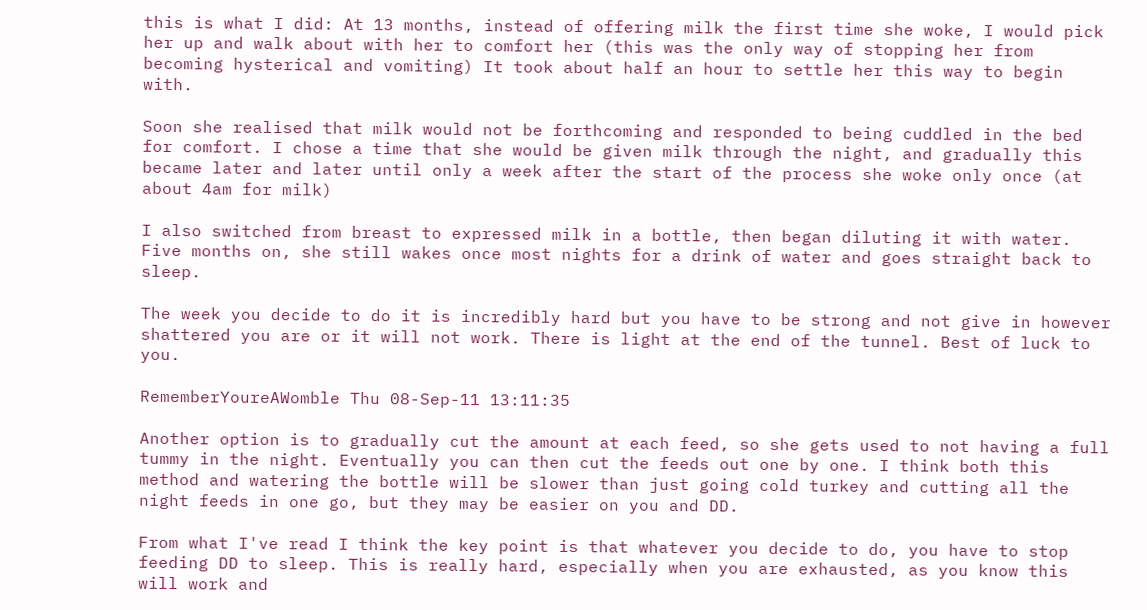this is what I did: At 13 months, instead of offering milk the first time she woke, I would pick her up and walk about with her to comfort her (this was the only way of stopping her from becoming hysterical and vomiting) It took about half an hour to settle her this way to begin with.

Soon she realised that milk would not be forthcoming and responded to being cuddled in the bed for comfort. I chose a time that she would be given milk through the night, and gradually this became later and later until only a week after the start of the process she woke only once (at about 4am for milk)

I also switched from breast to expressed milk in a bottle, then began diluting it with water. Five months on, she still wakes once most nights for a drink of water and goes straight back to sleep.

The week you decide to do it is incredibly hard but you have to be strong and not give in however shattered you are or it will not work. There is light at the end of the tunnel. Best of luck to you.

RememberYoureAWomble Thu 08-Sep-11 13:11:35

Another option is to gradually cut the amount at each feed, so she gets used to not having a full tummy in the night. Eventually you can then cut the feeds out one by one. I think both this method and watering the bottle will be slower than just going cold turkey and cutting all the night feeds in one go, but they may be easier on you and DD.

From what I've read I think the key point is that whatever you decide to do, you have to stop feeding DD to sleep. This is really hard, especially when you are exhausted, as you know this will work and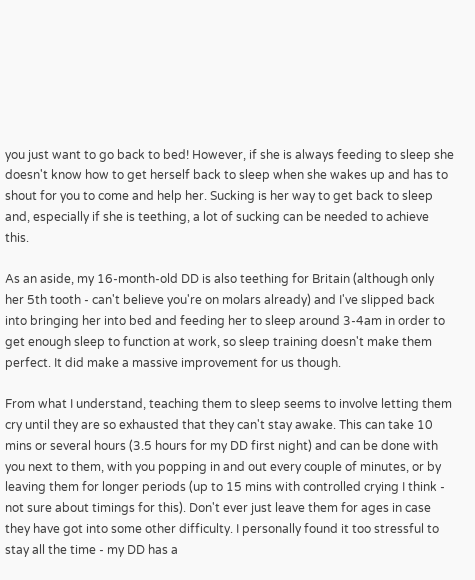you just want to go back to bed! However, if she is always feeding to sleep she doesn't know how to get herself back to sleep when she wakes up and has to shout for you to come and help her. Sucking is her way to get back to sleep and, especially if she is teething, a lot of sucking can be needed to achieve this.

As an aside, my 16-month-old DD is also teething for Britain (although only her 5th tooth - can't believe you're on molars already) and I've slipped back into bringing her into bed and feeding her to sleep around 3-4am in order to get enough sleep to function at work, so sleep training doesn't make them perfect. It did make a massive improvement for us though.

From what I understand, teaching them to sleep seems to involve letting them cry until they are so exhausted that they can't stay awake. This can take 10 mins or several hours (3.5 hours for my DD first night) and can be done with you next to them, with you popping in and out every couple of minutes, or by leaving them for longer periods (up to 15 mins with controlled crying I think - not sure about timings for this). Don't ever just leave them for ages in case they have got into some other difficulty. I personally found it too stressful to stay all the time - my DD has a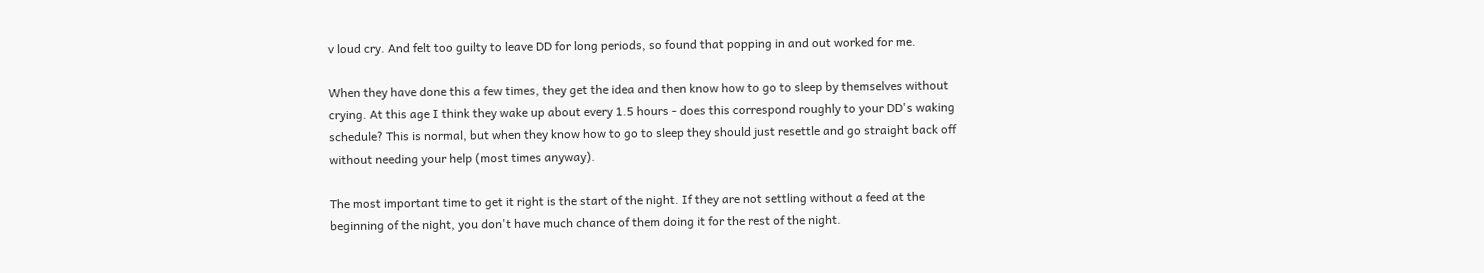v loud cry. And felt too guilty to leave DD for long periods, so found that popping in and out worked for me.

When they have done this a few times, they get the idea and then know how to go to sleep by themselves without crying. At this age I think they wake up about every 1.5 hours - does this correspond roughly to your DD's waking schedule? This is normal, but when they know how to go to sleep they should just resettle and go straight back off without needing your help (most times anyway).

The most important time to get it right is the start of the night. If they are not settling without a feed at the beginning of the night, you don't have much chance of them doing it for the rest of the night.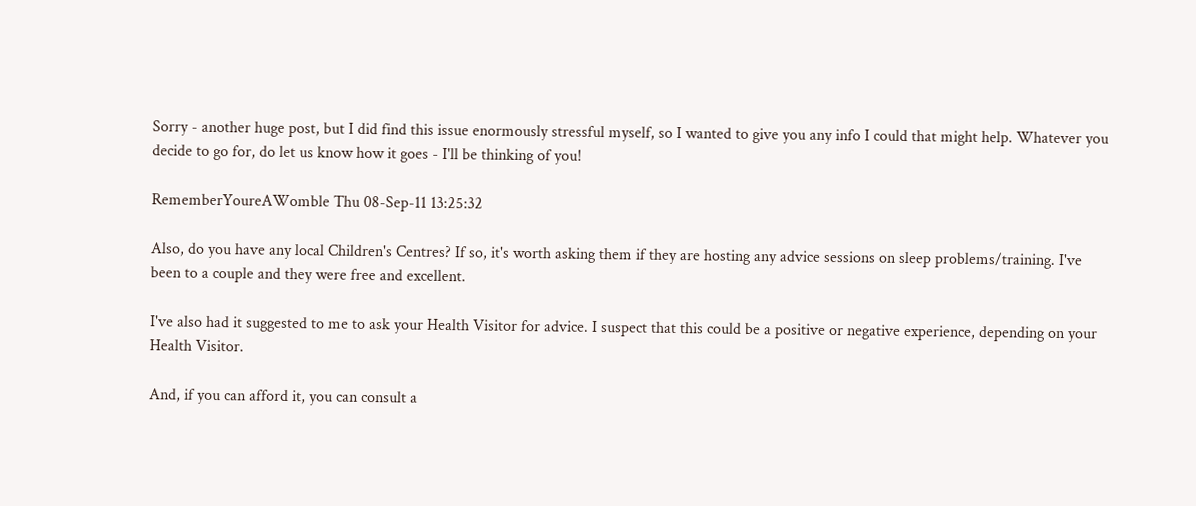Sorry - another huge post, but I did find this issue enormously stressful myself, so I wanted to give you any info I could that might help. Whatever you decide to go for, do let us know how it goes - I'll be thinking of you!

RememberYoureAWomble Thu 08-Sep-11 13:25:32

Also, do you have any local Children's Centres? If so, it's worth asking them if they are hosting any advice sessions on sleep problems/training. I've been to a couple and they were free and excellent.

I've also had it suggested to me to ask your Health Visitor for advice. I suspect that this could be a positive or negative experience, depending on your Health Visitor.

And, if you can afford it, you can consult a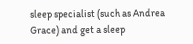sleep specialist (such as Andrea Grace) and get a sleep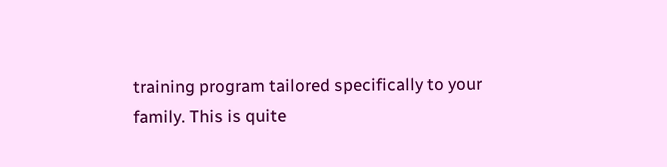training program tailored specifically to your family. This is quite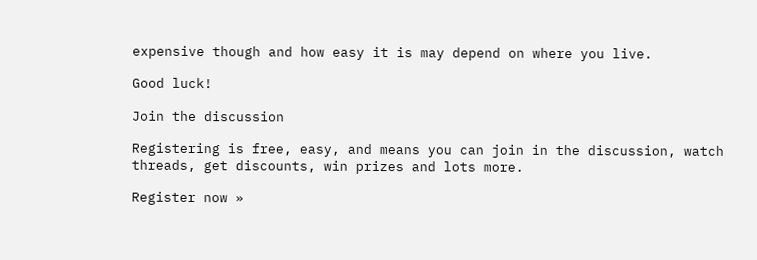expensive though and how easy it is may depend on where you live.

Good luck!

Join the discussion

Registering is free, easy, and means you can join in the discussion, watch threads, get discounts, win prizes and lots more.

Register now »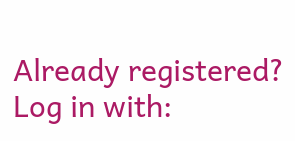Already registered? Log in with: